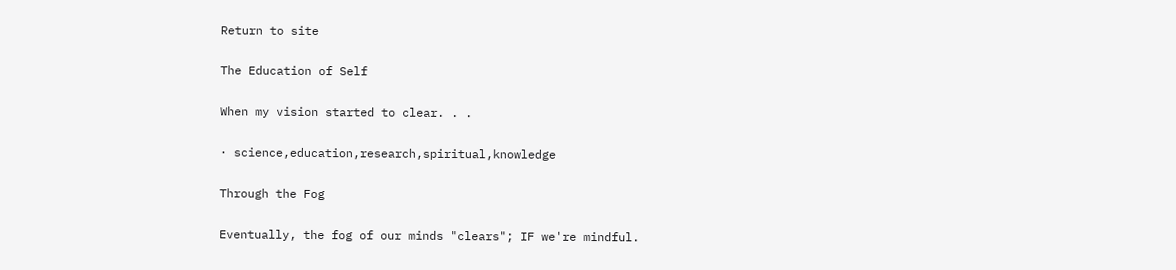Return to site

The Education of Self

When my vision started to clear. . .

· science,education,research,spiritual,knowledge

Through the Fog

Eventually, the fog of our minds "clears"; IF we're mindful.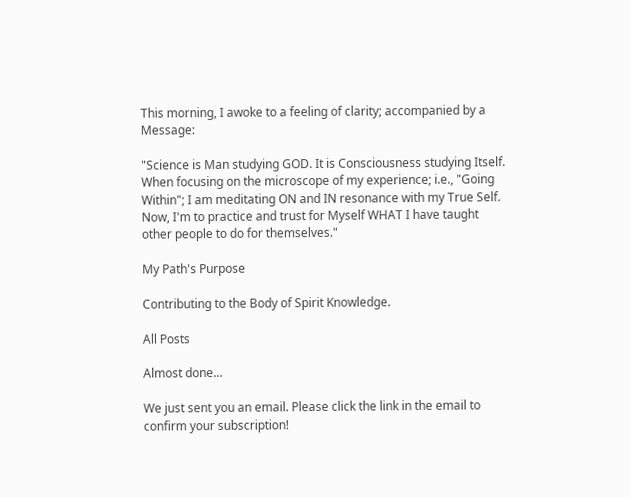This morning, I awoke to a feeling of clarity; accompanied by a Message:

"Science is Man studying GOD. It is Consciousness studying Itself. When focusing on the microscope of my experience; i.e., "Going Within"; I am meditating ON and IN resonance with my True Self. Now, I'm to practice and trust for Myself WHAT I have taught other people to do for themselves."

My Path's Purpose

Contributing to the Body of Spirit Knowledge.

All Posts

Almost done…

We just sent you an email. Please click the link in the email to confirm your subscription!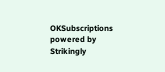OKSubscriptions powered by Strikingly